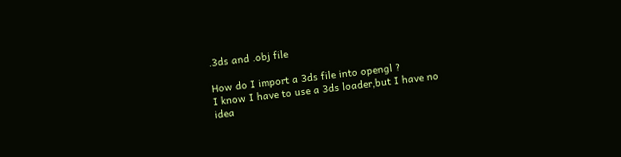.3ds and .obj file

How do I import a 3ds file into opengl ?
I know I have to use a 3ds loader,but I have no
idea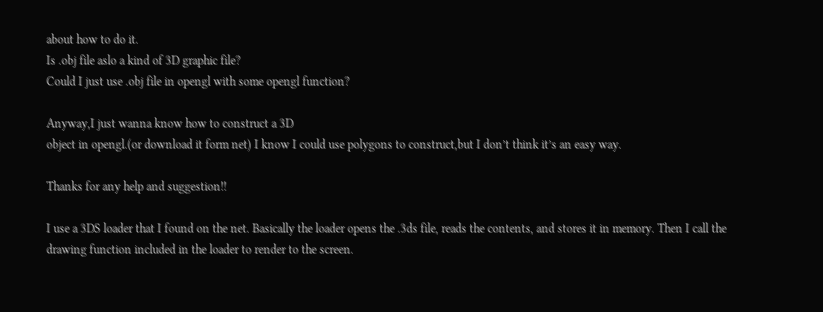about how to do it.
Is .obj file aslo a kind of 3D graphic file?
Could I just use .obj file in opengl with some opengl function?

Anyway,I just wanna know how to construct a 3D
object in opengl.(or download it form net) I know I could use polygons to construct,but I don’t think it’s an easy way.

Thanks for any help and suggestion!!

I use a 3DS loader that I found on the net. Basically the loader opens the .3ds file, reads the contents, and stores it in memory. Then I call the drawing function included in the loader to render to the screen.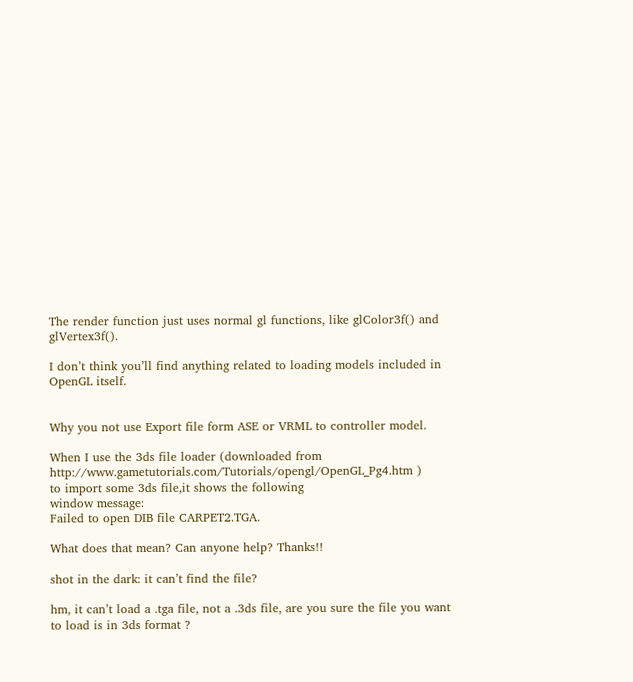The render function just uses normal gl functions, like glColor3f() and glVertex3f().

I don’t think you’ll find anything related to loading models included in OpenGL itself.


Why you not use Export file form ASE or VRML to controller model.

When I use the 3ds file loader (downloaded from
http://www.gametutorials.com/Tutorials/opengl/OpenGL_Pg4.htm )
to import some 3ds file,it shows the following
window message:
Failed to open DIB file CARPET2.TGA.

What does that mean? Can anyone help? Thanks!!

shot in the dark: it can’t find the file?

hm, it can’t load a .tga file, not a .3ds file, are you sure the file you want to load is in 3ds format ?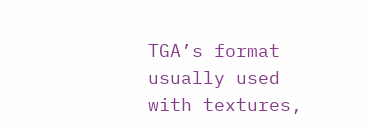TGA’s format usually used with textures,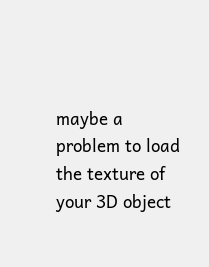maybe a problem to load the texture of your 3D object